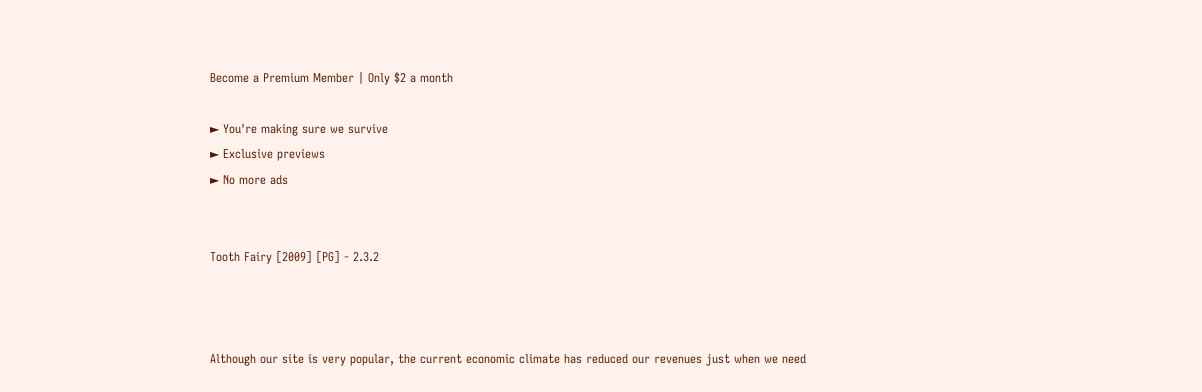Become a Premium Member | Only $2 a month

► You're making sure we survive
► Exclusive previews
► No more ads


Tooth Fairy [2009] [PG] - 2.3.2



Although our site is very popular, the current economic climate has reduced our revenues just when we need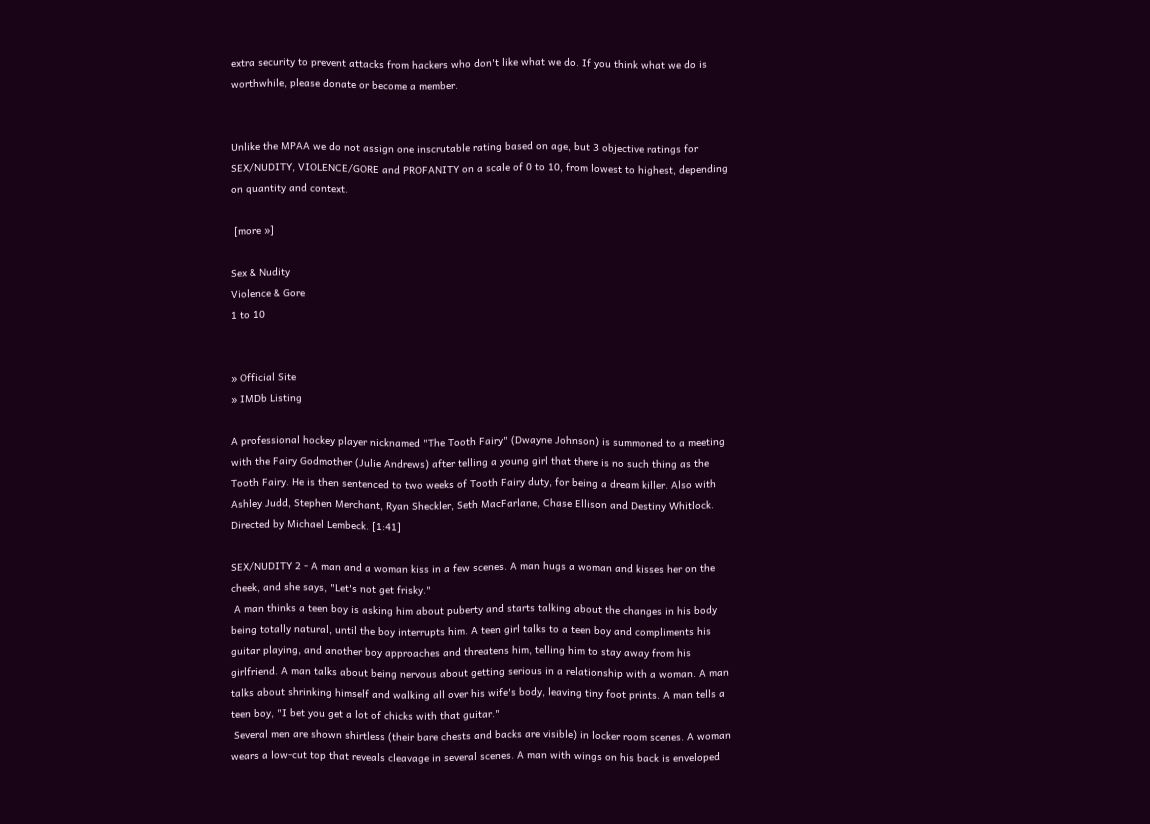extra security to prevent attacks from hackers who don't like what we do. If you think what we do is worthwhile, please donate or become a member.


Unlike the MPAA we do not assign one inscrutable rating based on age, but 3 objective ratings for SEX/NUDITY, VIOLENCE/GORE and PROFANITY on a scale of 0 to 10, from lowest to highest, depending on quantity and context.

 [more »]

Sex & Nudity
Violence & Gore
1 to 10


» Official Site
» IMDb Listing

A professional hockey player nicknamed "The Tooth Fairy" (Dwayne Johnson) is summoned to a meeting with the Fairy Godmother (Julie Andrews) after telling a young girl that there is no such thing as the Tooth Fairy. He is then sentenced to two weeks of Tooth Fairy duty, for being a dream killer. Also with Ashley Judd, Stephen Merchant, Ryan Sheckler, Seth MacFarlane, Chase Ellison and Destiny Whitlock. Directed by Michael Lembeck. [1:41]

SEX/NUDITY 2 - A man and a woman kiss in a few scenes. A man hugs a woman and kisses her on the cheek, and she says, "Let's not get frisky."
 A man thinks a teen boy is asking him about puberty and starts talking about the changes in his body being totally natural, until the boy interrupts him. A teen girl talks to a teen boy and compliments his guitar playing, and another boy approaches and threatens him, telling him to stay away from his girlfriend. A man talks about being nervous about getting serious in a relationship with a woman. A man talks about shrinking himself and walking all over his wife's body, leaving tiny foot prints. A man tells a teen boy, "I bet you get a lot of chicks with that guitar."
 Several men are shown shirtless (their bare chests and backs are visible) in locker room scenes. A woman wears a low-cut top that reveals cleavage in several scenes. A man with wings on his back is enveloped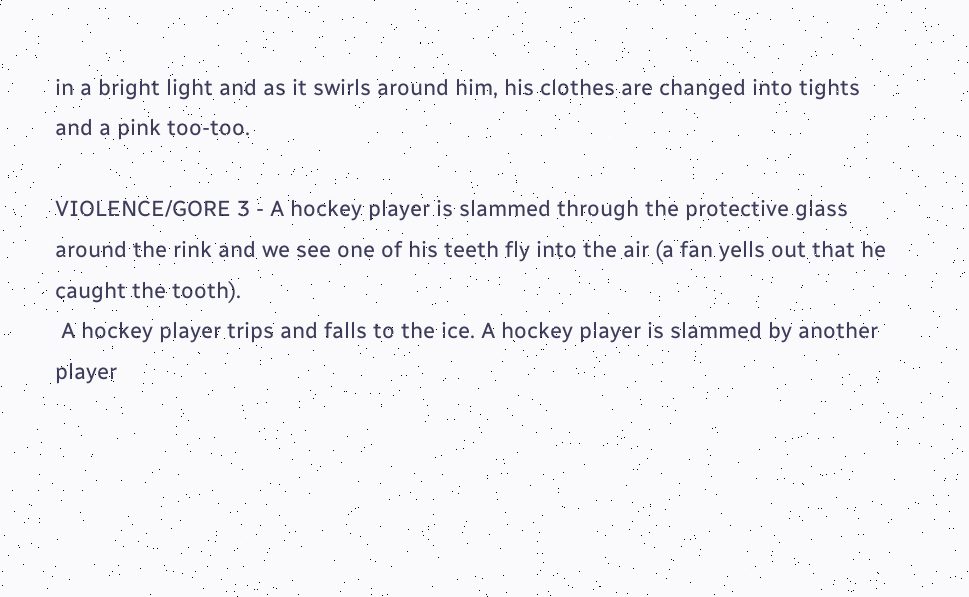in a bright light and as it swirls around him, his clothes are changed into tights and a pink too-too.

VIOLENCE/GORE 3 - A hockey player is slammed through the protective glass around the rink and we see one of his teeth fly into the air (a fan yells out that he caught the tooth).
 A hockey player trips and falls to the ice. A hockey player is slammed by another player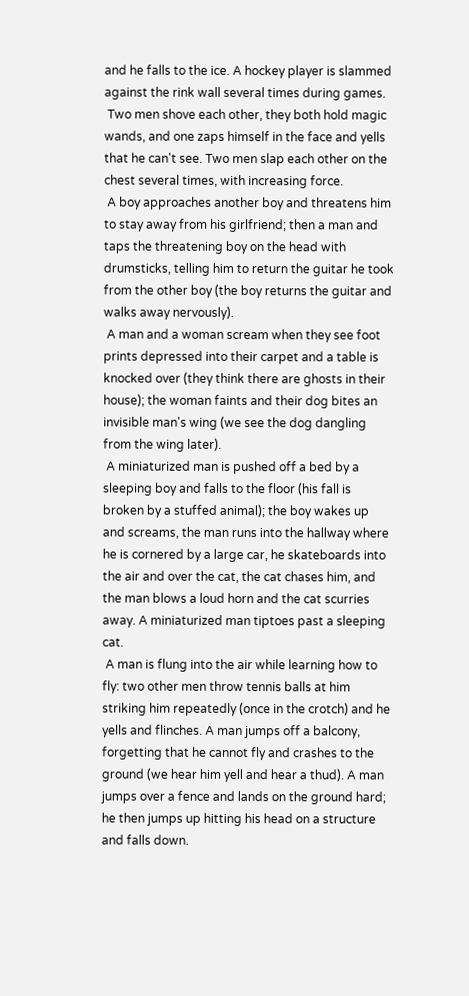and he falls to the ice. A hockey player is slammed against the rink wall several times during games.
 Two men shove each other, they both hold magic wands, and one zaps himself in the face and yells that he can't see. Two men slap each other on the chest several times, with increasing force.
 A boy approaches another boy and threatens him to stay away from his girlfriend; then a man and taps the threatening boy on the head with drumsticks, telling him to return the guitar he took from the other boy (the boy returns the guitar and walks away nervously).
 A man and a woman scream when they see foot prints depressed into their carpet and a table is knocked over (they think there are ghosts in their house); the woman faints and their dog bites an invisible man's wing (we see the dog dangling from the wing later).
 A miniaturized man is pushed off a bed by a sleeping boy and falls to the floor (his fall is broken by a stuffed animal); the boy wakes up and screams, the man runs into the hallway where he is cornered by a large car, he skateboards into the air and over the cat, the cat chases him, and the man blows a loud horn and the cat scurries away. A miniaturized man tiptoes past a sleeping cat.
 A man is flung into the air while learning how to fly: two other men throw tennis balls at him striking him repeatedly (once in the crotch) and he yells and flinches. A man jumps off a balcony, forgetting that he cannot fly and crashes to the ground (we hear him yell and hear a thud). A man jumps over a fence and lands on the ground hard; he then jumps up hitting his head on a structure and falls down.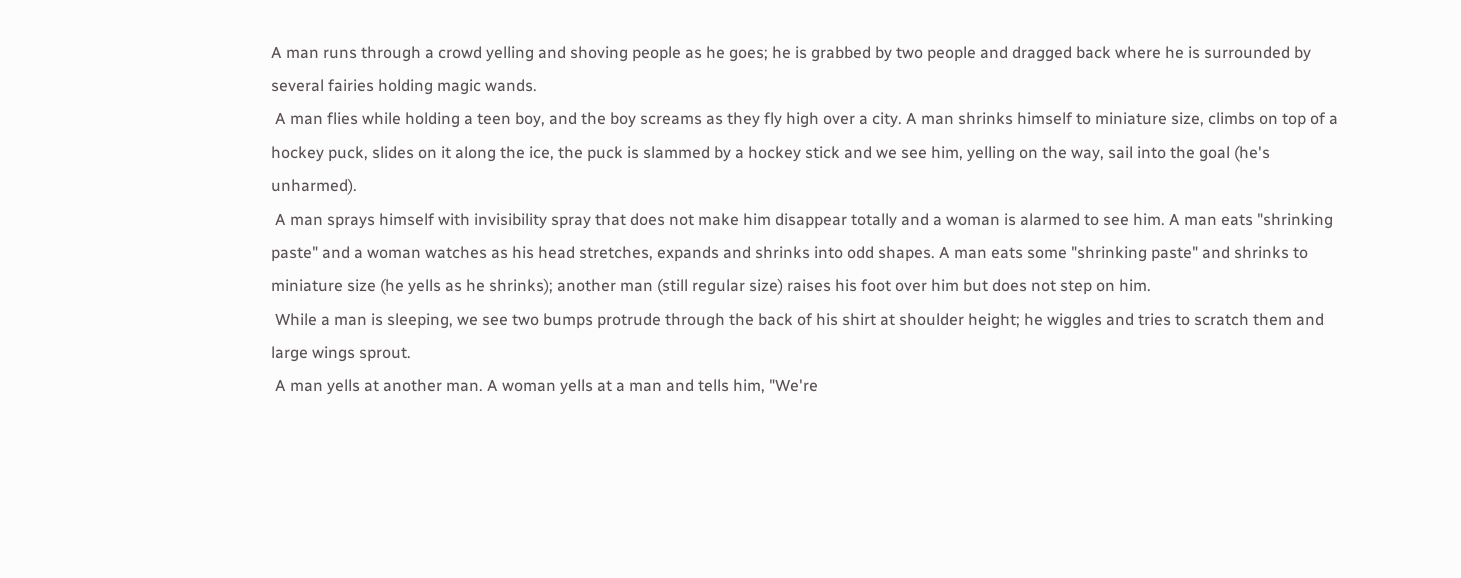A man runs through a crowd yelling and shoving people as he goes; he is grabbed by two people and dragged back where he is surrounded by several fairies holding magic wands.
 A man flies while holding a teen boy, and the boy screams as they fly high over a city. A man shrinks himself to miniature size, climbs on top of a hockey puck, slides on it along the ice, the puck is slammed by a hockey stick and we see him, yelling on the way, sail into the goal (he's unharmed).
 A man sprays himself with invisibility spray that does not make him disappear totally and a woman is alarmed to see him. A man eats "shrinking paste" and a woman watches as his head stretches, expands and shrinks into odd shapes. A man eats some "shrinking paste" and shrinks to miniature size (he yells as he shrinks); another man (still regular size) raises his foot over him but does not step on him.
 While a man is sleeping, we see two bumps protrude through the back of his shirt at shoulder height; he wiggles and tries to scratch them and large wings sprout.
 A man yells at another man. A woman yells at a man and tells him, "We're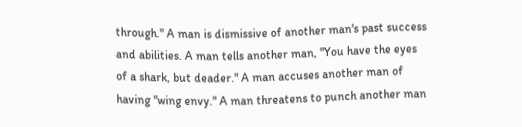through." A man is dismissive of another man's past success and abilities. A man tells another man, "You have the eyes of a shark, but deader." A man accuses another man of having "wing envy." A man threatens to punch another man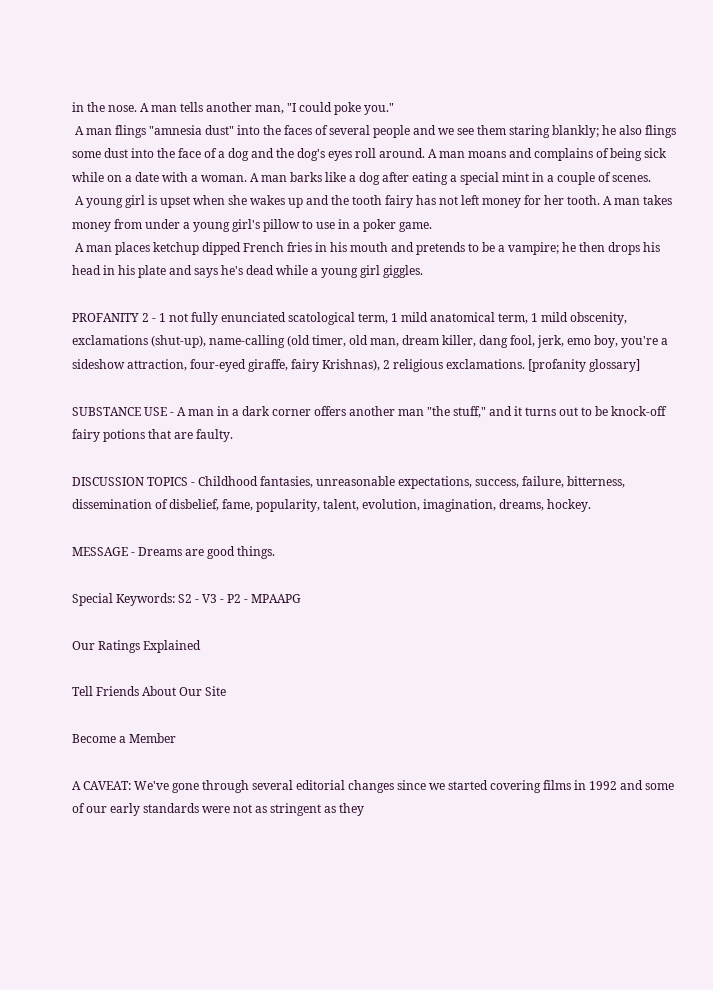in the nose. A man tells another man, "I could poke you."
 A man flings "amnesia dust" into the faces of several people and we see them staring blankly; he also flings some dust into the face of a dog and the dog's eyes roll around. A man moans and complains of being sick while on a date with a woman. A man barks like a dog after eating a special mint in a couple of scenes.
 A young girl is upset when she wakes up and the tooth fairy has not left money for her tooth. A man takes money from under a young girl's pillow to use in a poker game.
 A man places ketchup dipped French fries in his mouth and pretends to be a vampire; he then drops his head in his plate and says he's dead while a young girl giggles.

PROFANITY 2 - 1 not fully enunciated scatological term, 1 mild anatomical term, 1 mild obscenity, exclamations (shut-up), name-calling (old timer, old man, dream killer, dang fool, jerk, emo boy, you're a sideshow attraction, four-eyed giraffe, fairy Krishnas), 2 religious exclamations. [profanity glossary]

SUBSTANCE USE - A man in a dark corner offers another man "the stuff," and it turns out to be knock-off fairy potions that are faulty.

DISCUSSION TOPICS - Childhood fantasies, unreasonable expectations, success, failure, bitterness, dissemination of disbelief, fame, popularity, talent, evolution, imagination, dreams, hockey.

MESSAGE - Dreams are good things.

Special Keywords: S2 - V3 - P2 - MPAAPG

Our Ratings Explained

Tell Friends About Our Site

Become a Member

A CAVEAT: We've gone through several editorial changes since we started covering films in 1992 and some of our early standards were not as stringent as they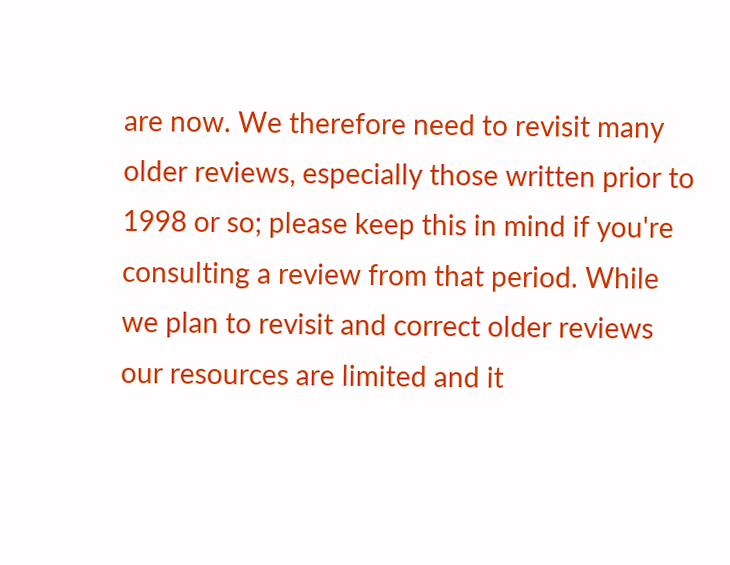are now. We therefore need to revisit many older reviews, especially those written prior to 1998 or so; please keep this in mind if you're consulting a review from that period. While we plan to revisit and correct older reviews our resources are limited and it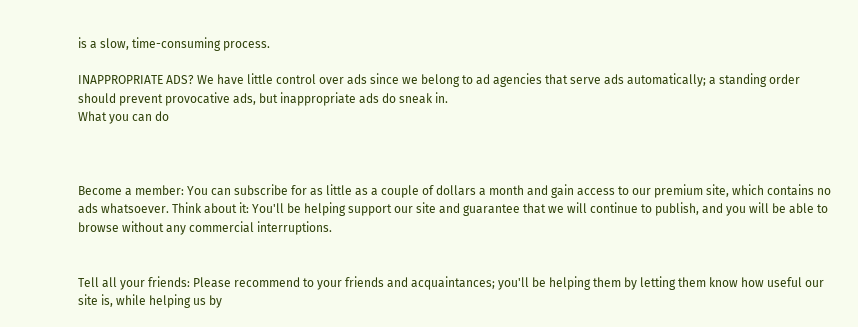is a slow, time-consuming process.

INAPPROPRIATE ADS? We have little control over ads since we belong to ad agencies that serve ads automatically; a standing order should prevent provocative ads, but inappropriate ads do sneak in.
What you can do



Become a member: You can subscribe for as little as a couple of dollars a month and gain access to our premium site, which contains no ads whatsoever. Think about it: You'll be helping support our site and guarantee that we will continue to publish, and you will be able to browse without any commercial interruptions.


Tell all your friends: Please recommend to your friends and acquaintances; you'll be helping them by letting them know how useful our site is, while helping us by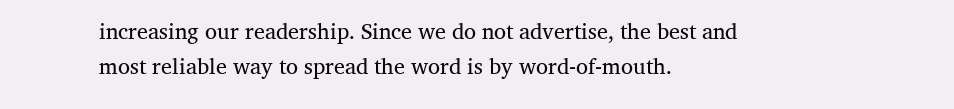increasing our readership. Since we do not advertise, the best and most reliable way to spread the word is by word-of-mouth.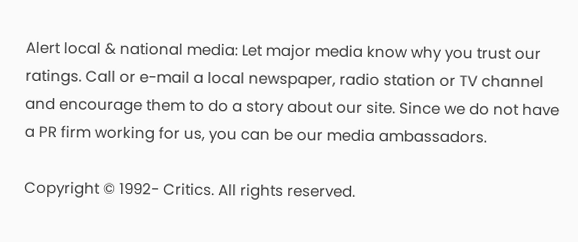Alert local & national media: Let major media know why you trust our ratings. Call or e-mail a local newspaper, radio station or TV channel and encourage them to do a story about our site. Since we do not have a PR firm working for us, you can be our media ambassadors.

Copyright © 1992- Critics. All rights reserved.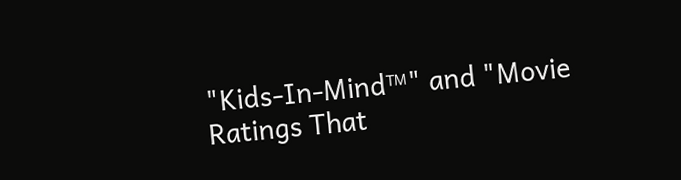"Kids-In-Mind™" and "Movie Ratings That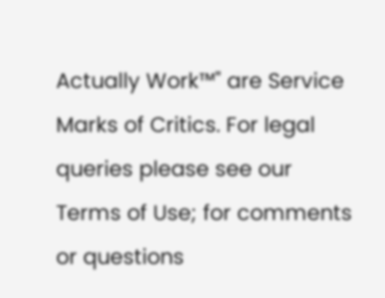Actually Work™" are Service Marks of Critics. For legal queries please see our Terms of Use; for comments or questions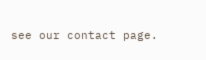see our contact page.